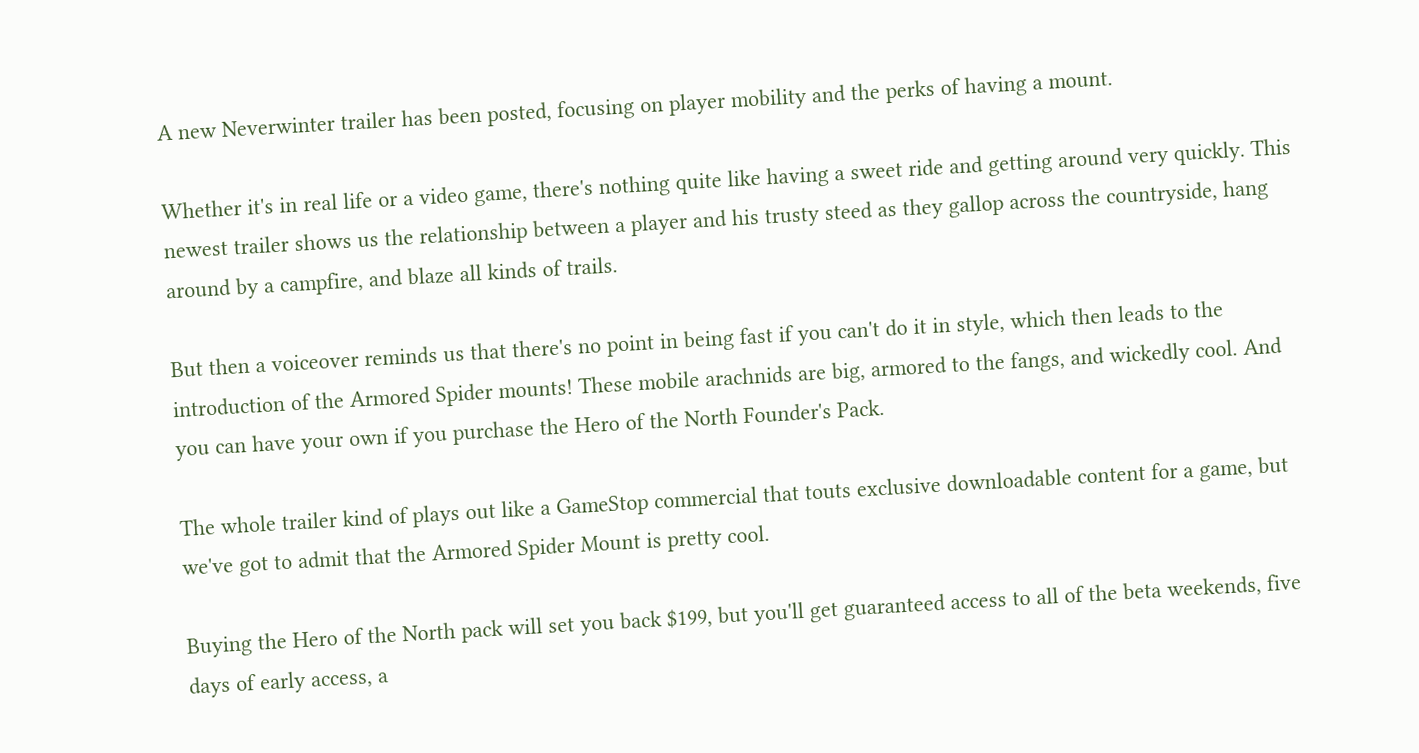A new Neverwinter trailer has been posted, focusing on player mobility and the perks of having a mount.

Whether it's in real life or a video game, there's nothing quite like having a sweet ride and getting around very quickly. This newest trailer shows us the relationship between a player and his trusty steed as they gallop across the countryside, hang around by a campfire, and blaze all kinds of trails.

But then a voiceover reminds us that there's no point in being fast if you can't do it in style, which then leads to the introduction of the Armored Spider mounts! These mobile arachnids are big, armored to the fangs, and wickedly cool. And you can have your own if you purchase the Hero of the North Founder's Pack.

The whole trailer kind of plays out like a GameStop commercial that touts exclusive downloadable content for a game, but we've got to admit that the Armored Spider Mount is pretty cool.

Buying the Hero of the North pack will set you back $199, but you'll get guaranteed access to all of the beta weekends, five days of early access, a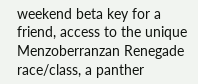weekend beta key for a friend, access to the unique Menzoberranzan Renegade race/class, a panther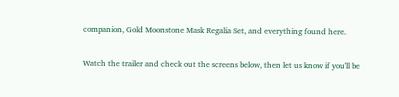companion, Gold Moonstone Mask Regalia Set, and everything found here.

Watch the trailer and check out the screens below, then let us know if you'll be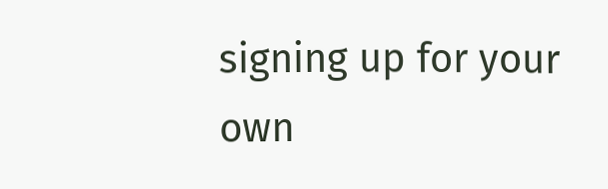signing up for your own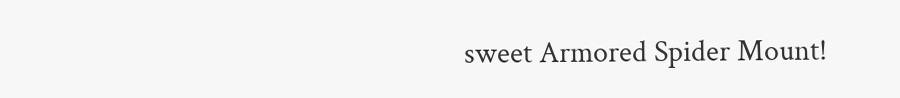sweet Armored Spider Mount!